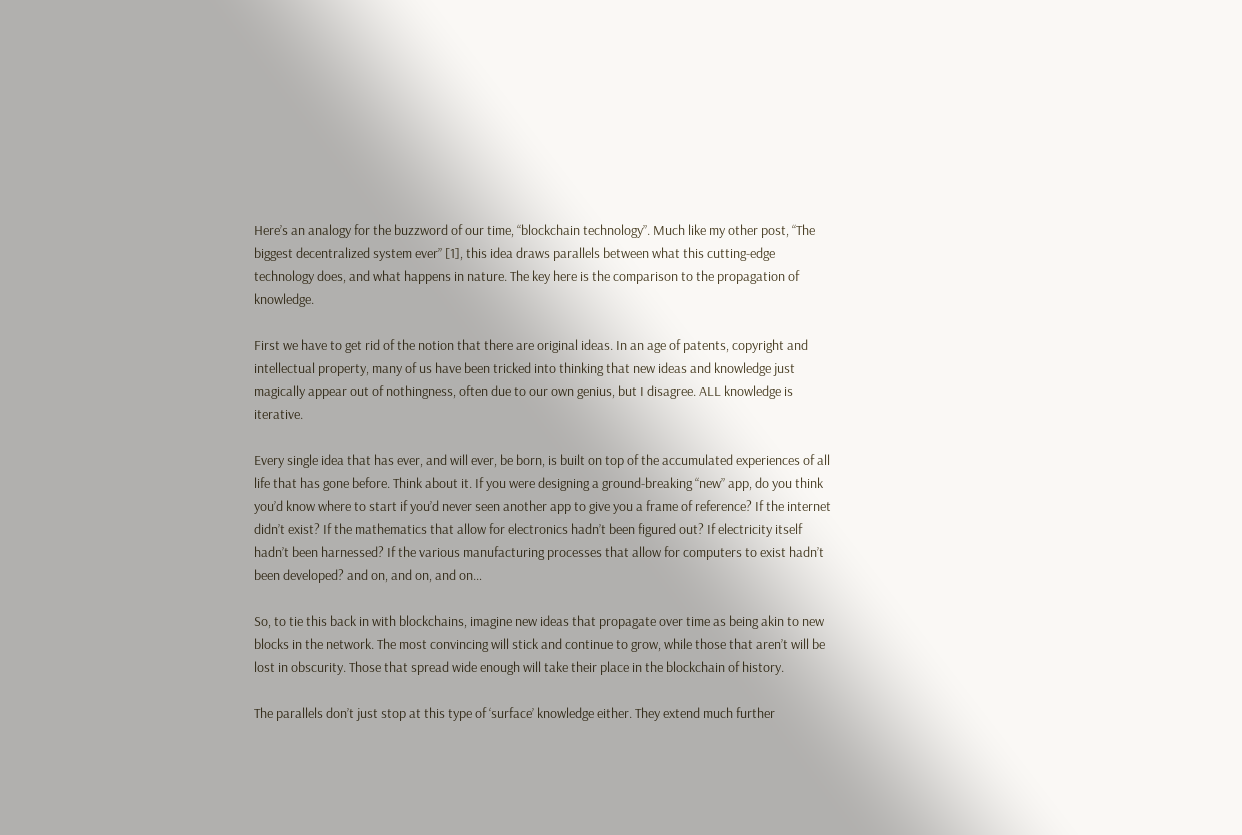Here’s an analogy for the buzzword of our time, “blockchain technology”. Much like my other post, “The biggest decentralized system ever” [1], this idea draws parallels between what this cutting-edge technology does, and what happens in nature. The key here is the comparison to the propagation of knowledge.

First we have to get rid of the notion that there are original ideas. In an age of patents, copyright and intellectual property, many of us have been tricked into thinking that new ideas and knowledge just magically appear out of nothingness, often due to our own genius, but I disagree. ALL knowledge is iterative.

Every single idea that has ever, and will ever, be born, is built on top of the accumulated experiences of all life that has gone before. Think about it. If you were designing a ground-breaking “new” app, do you think you’d know where to start if you’d never seen another app to give you a frame of reference? If the internet didn’t exist? If the mathematics that allow for electronics hadn’t been figured out? If electricity itself hadn’t been harnessed? If the various manufacturing processes that allow for computers to exist hadn’t been developed? and on, and on, and on…

So, to tie this back in with blockchains, imagine new ideas that propagate over time as being akin to new blocks in the network. The most convincing will stick and continue to grow, while those that aren’t will be lost in obscurity. Those that spread wide enough will take their place in the blockchain of history.

The parallels don’t just stop at this type of ‘surface’ knowledge either. They extend much further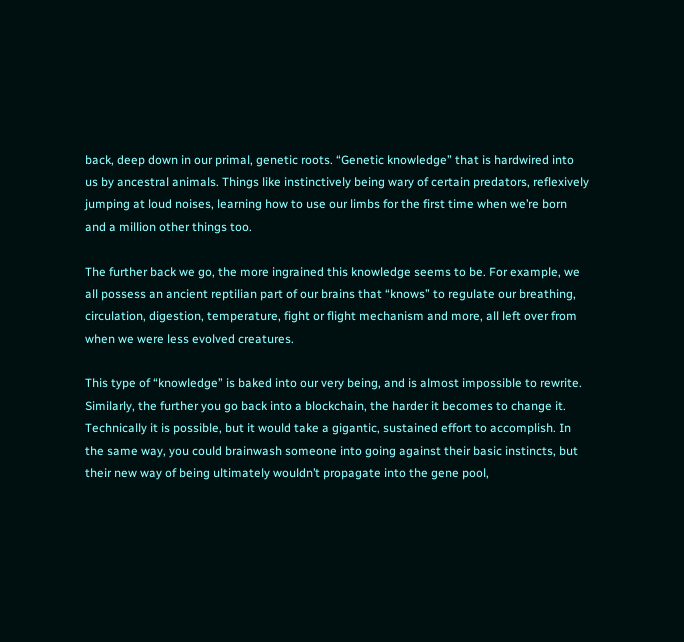back, deep down in our primal, genetic roots. “Genetic knowledge” that is hardwired into us by ancestral animals. Things like instinctively being wary of certain predators, reflexively jumping at loud noises, learning how to use our limbs for the first time when we’re born and a million other things too.

The further back we go, the more ingrained this knowledge seems to be. For example, we all possess an ancient reptilian part of our brains that “knows” to regulate our breathing, circulation, digestion, temperature, fight or flight mechanism and more, all left over from when we were less evolved creatures.

This type of “knowledge” is baked into our very being, and is almost impossible to rewrite. Similarly, the further you go back into a blockchain, the harder it becomes to change it. Technically it is possible, but it would take a gigantic, sustained effort to accomplish. In the same way, you could brainwash someone into going against their basic instincts, but their new way of being ultimately wouldn’t propagate into the gene pool,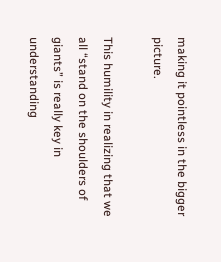making it pointless in the bigger picture.

This humility in realizing that we all “stand on the shoulders of giants” is really key in understanding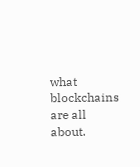what blockchains are all about.